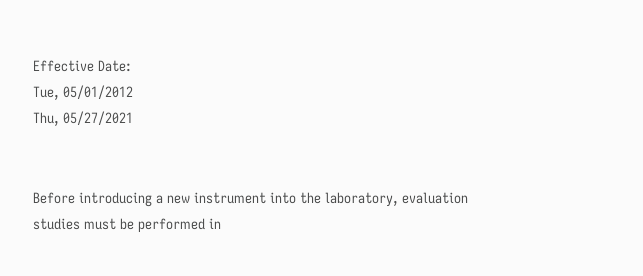Effective Date:
Tue, 05/01/2012
Thu, 05/27/2021


Before introducing a new instrument into the laboratory, evaluation studies must be performed in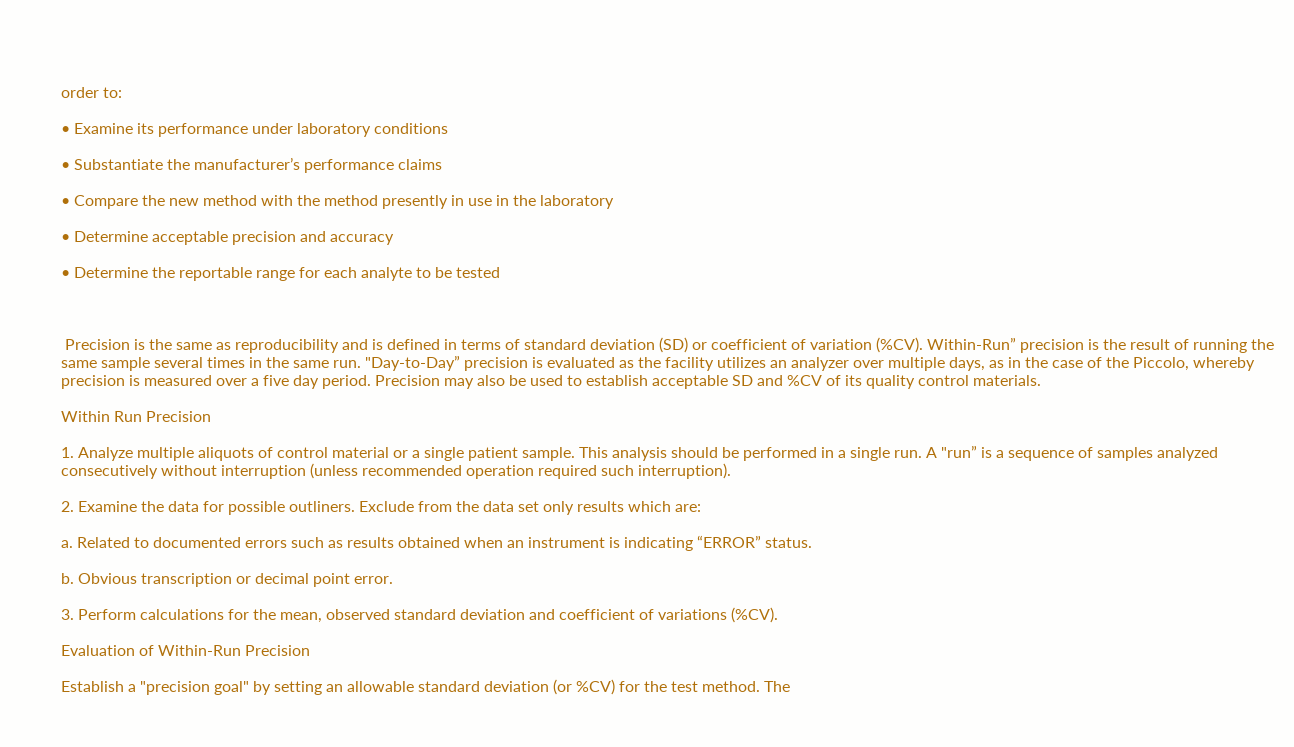order to:

• Examine its performance under laboratory conditions

• Substantiate the manufacturer’s performance claims

• Compare the new method with the method presently in use in the laboratory

• Determine acceptable precision and accuracy

• Determine the reportable range for each analyte to be tested



 Precision is the same as reproducibility and is defined in terms of standard deviation (SD) or coefficient of variation (%CV). Within-Run” precision is the result of running the same sample several times in the same run. "Day-to-Day” precision is evaluated as the facility utilizes an analyzer over multiple days, as in the case of the Piccolo, whereby precision is measured over a five day period. Precision may also be used to establish acceptable SD and %CV of its quality control materials.

Within Run Precision

1. Analyze multiple aliquots of control material or a single patient sample. This analysis should be performed in a single run. A "run” is a sequence of samples analyzed consecutively without interruption (unless recommended operation required such interruption).

2. Examine the data for possible outliners. Exclude from the data set only results which are:

a. Related to documented errors such as results obtained when an instrument is indicating “ERROR” status.

b. Obvious transcription or decimal point error.

3. Perform calculations for the mean, observed standard deviation and coefficient of variations (%CV).

Evaluation of Within-Run Precision

Establish a "precision goal" by setting an allowable standard deviation (or %CV) for the test method. The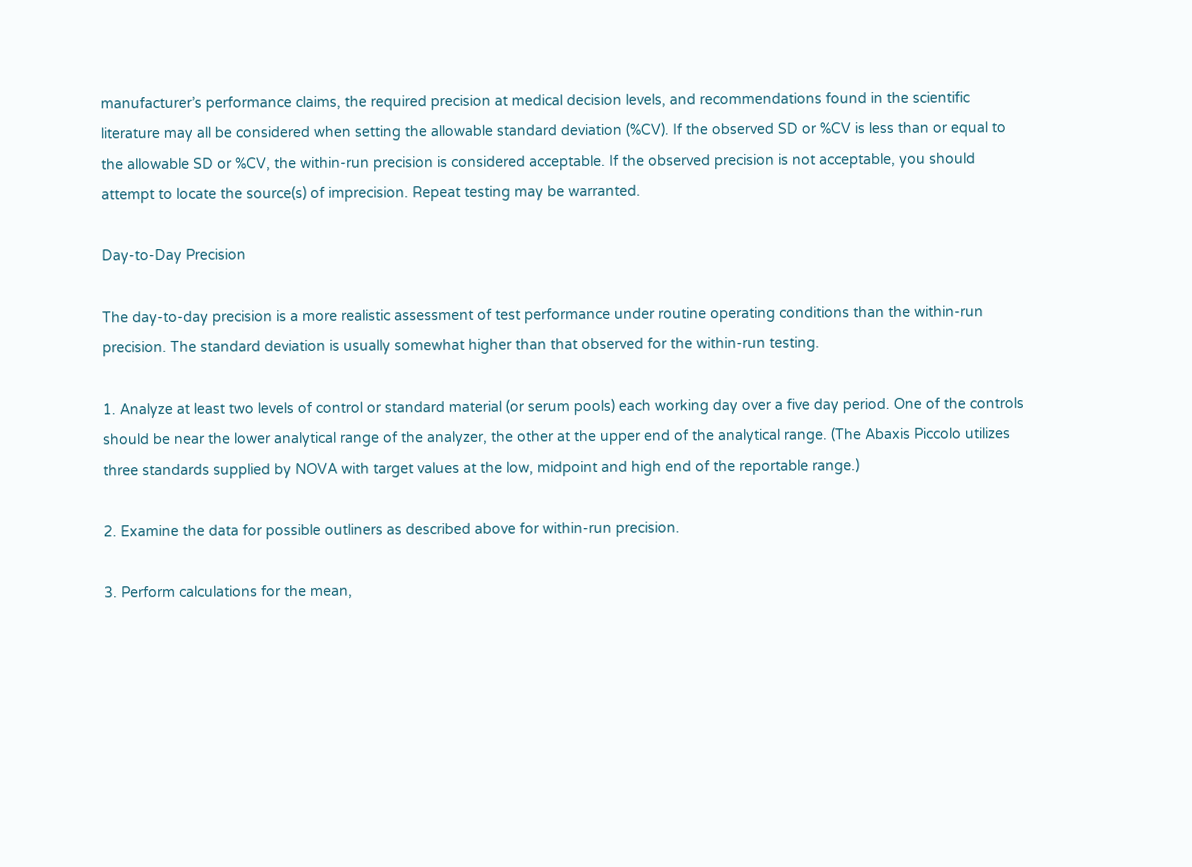manufacturer’s performance claims, the required precision at medical decision levels, and recommendations found in the scientific literature may all be considered when setting the allowable standard deviation (%CV). If the observed SD or %CV is less than or equal to the allowable SD or %CV, the within-run precision is considered acceptable. If the observed precision is not acceptable, you should attempt to locate the source(s) of imprecision. Repeat testing may be warranted.

Day-to-Day Precision

The day-to-day precision is a more realistic assessment of test performance under routine operating conditions than the within-run precision. The standard deviation is usually somewhat higher than that observed for the within-run testing.

1. Analyze at least two levels of control or standard material (or serum pools) each working day over a five day period. One of the controls should be near the lower analytical range of the analyzer, the other at the upper end of the analytical range. (The Abaxis Piccolo utilizes three standards supplied by NOVA with target values at the low, midpoint and high end of the reportable range.)

2. Examine the data for possible outliners as described above for within-run precision.

3. Perform calculations for the mean,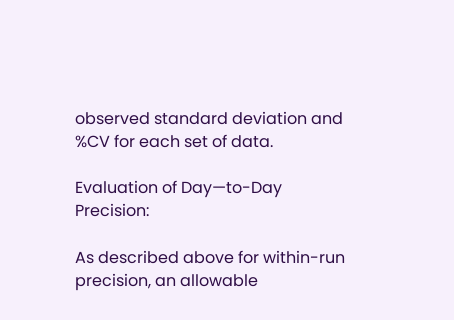observed standard deviation and %CV for each set of data.

Evaluation of Day—to-Day Precision:

As described above for within-run precision, an allowable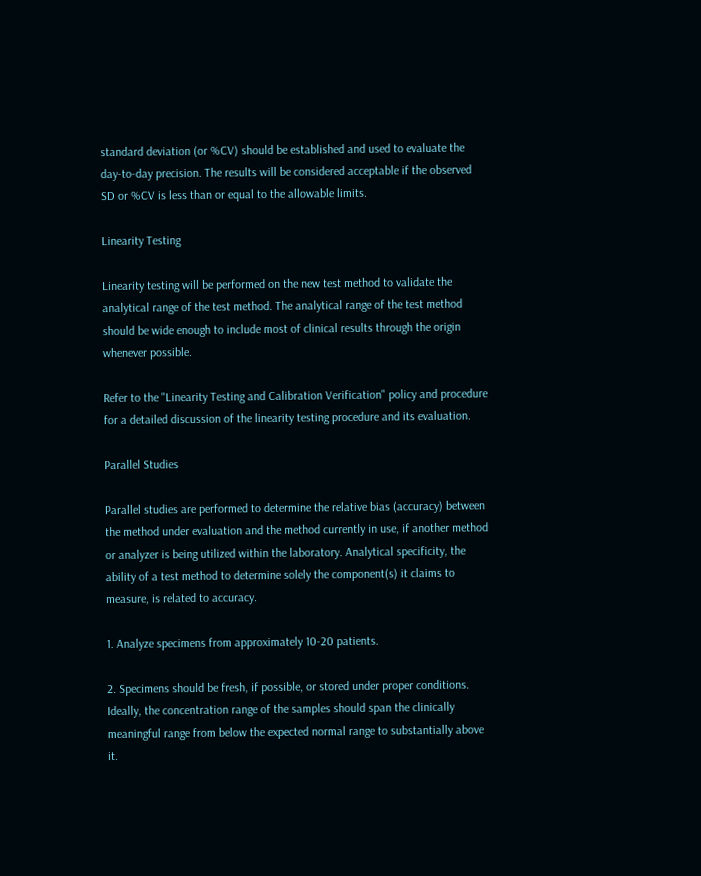standard deviation (or %CV) should be established and used to evaluate the day-to-day precision. The results will be considered acceptable if the observed SD or %CV is less than or equal to the allowable limits.

Linearity Testing

Linearity testing will be performed on the new test method to validate the analytical range of the test method. The analytical range of the test method should be wide enough to include most of clinical results through the origin whenever possible.

Refer to the "Linearity Testing and Calibration Verification" policy and procedure for a detailed discussion of the linearity testing procedure and its evaluation.

Parallel Studies

Parallel studies are performed to determine the relative bias (accuracy) between the method under evaluation and the method currently in use, if another method or analyzer is being utilized within the laboratory. Analytical specificity, the ability of a test method to determine solely the component(s) it claims to measure, is related to accuracy.

1. Analyze specimens from approximately 10-20 patients.

2. Specimens should be fresh, if possible, or stored under proper conditions. Ideally, the concentration range of the samples should span the clinically meaningful range from below the expected normal range to substantially above it.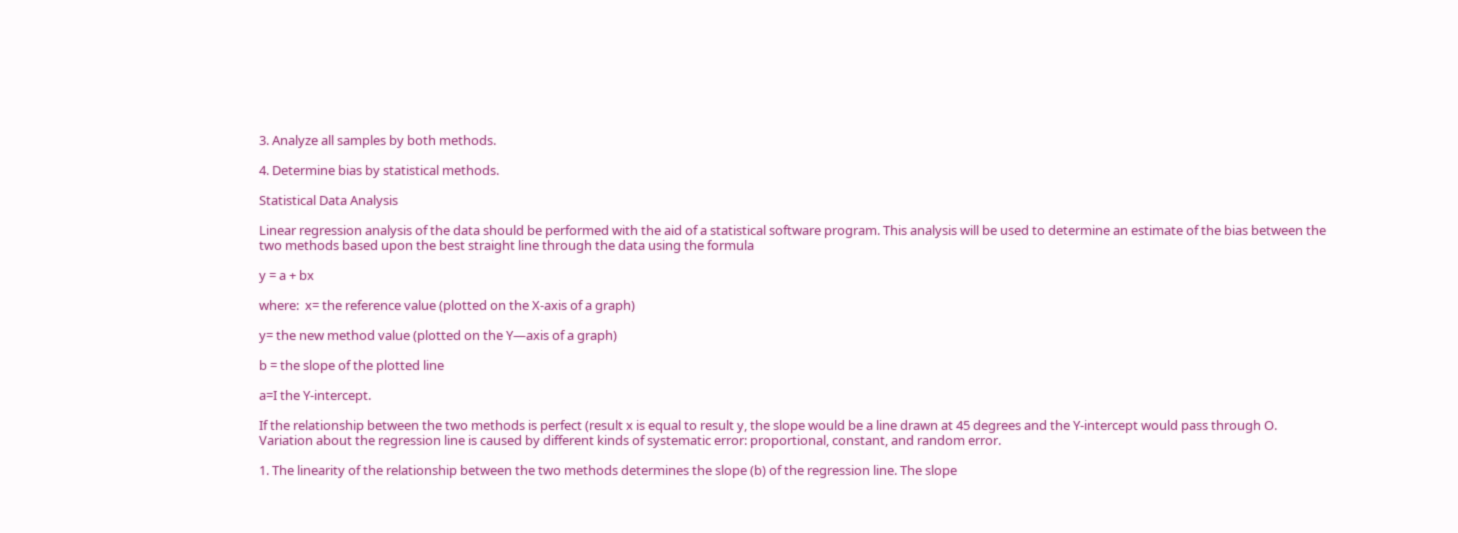3. Analyze all samples by both methods.

4. Determine bias by statistical methods.

Statistical Data Analysis

Linear regression analysis of the data should be performed with the aid of a statistical software program. This analysis will be used to determine an estimate of the bias between the two methods based upon the best straight line through the data using the formula

y = a + bx

where:  x= the reference value (plotted on the X-axis of a graph)

y= the new method value (plotted on the Y—axis of a graph)

b = the slope of the plotted line

a=I the Y-intercept.

If the relationship between the two methods is perfect (result x is equal to result y, the slope would be a line drawn at 45 degrees and the Y-intercept would pass through O. Variation about the regression line is caused by different kinds of systematic error: proportional, constant, and random error.

1. The linearity of the relationship between the two methods determines the slope (b) of the regression line. The slope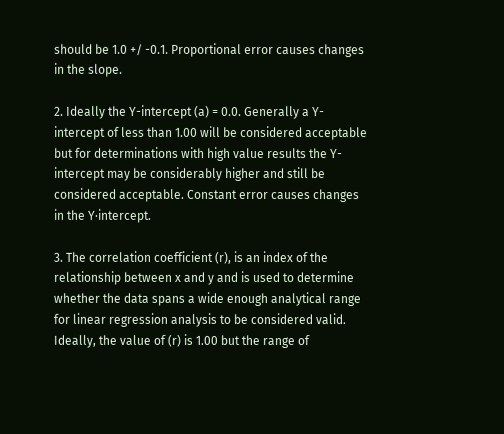should be 1.0 +/ -0.1. Proportional error causes changes in the slope.

2. Ideally the Y-intercept (a) = 0.0. Generally a Y-intercept of less than 1.00 will be considered acceptable but for determinations with high value results the Y-intercept may be considerably higher and still be considered acceptable. Constant error causes changes in the Y·intercept.

3. The correlation coefficient (r), is an index of the relationship between x and y and is used to determine whether the data spans a wide enough analytical range for linear regression analysis to be considered valid. Ideally, the value of (r) is 1.00 but the range of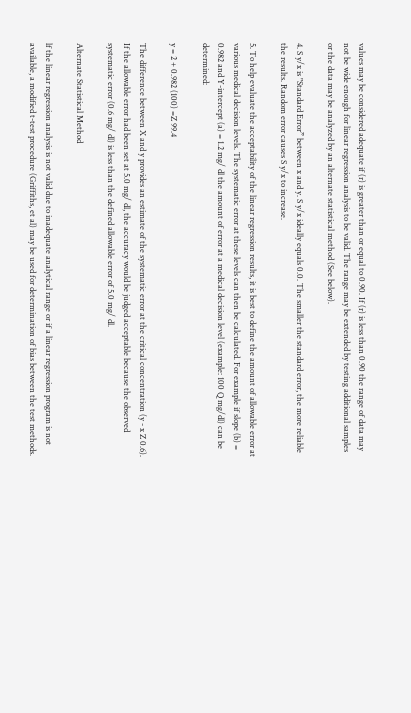values may be considered adequate if (r) is greater than or equal to 0.90. If (r) is less than 0.90 the range of data may not be wide enough for linear regression analysis to be valid. The range may be extended by testing additional samples or the data may be analyzed by an alternate statistical method (See below).

4. S y/x is "Standard Error” between x and y. S y/x ideally equals 0.0. The smaller the standard error, the more reliable the results. Random error causes S y/x to increase.

5. To help evaluate the acceptability of the linear regression results, it is best to define the amount of allowable error at various medical decision levels. The systematic error at these levels can then be calculated. For example if slope (b) = 0.982 and Y-intercept (a) = 1.2 mg/ dl the amount of error at a medical decision level (example: 100 Q mg/dl) can be determined:

y = 2 + 0.982 (100) =Z 99.4

The difference between X and y provides an estimate of the systematic error at the critical concentration (y - x Z 0.6). If the allowable error had been set at 5.0 mg/ dl, the accuracy would be judged acceptable because the observed systematic error (0.6 mg/ dl) is less than the defined allowable error of 5.0 mg/ dl.

Alternate Statistical Method

lf the linear regression analysis is not valid due to inadequate analytical range or if a linear regression program is not available, a modified t-test procedure (Griffiths, et al) may be used for determination of bias between the test methods.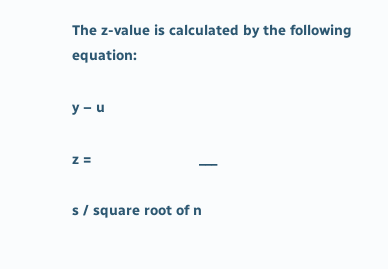The z-value is calculated by the following equation:

y – u

z =                           ___

s / square root of n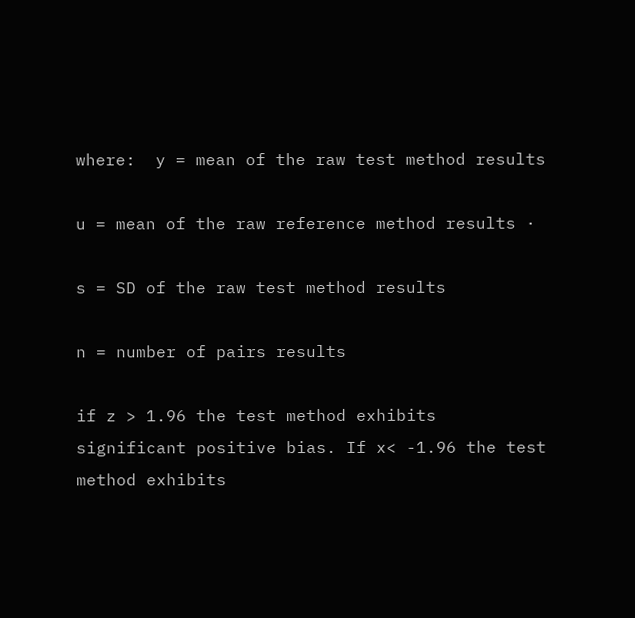where:  y = mean of the raw test method results

u = mean of the raw reference method results ·

s = SD of the raw test method results

n = number of pairs results

if z > 1.96 the test method exhibits significant positive bias. If x< -1.96 the test method exhibits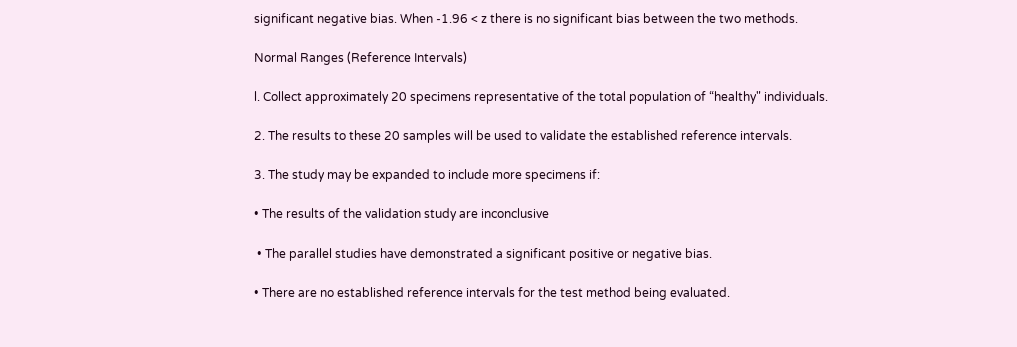significant negative bias. When -1.96 < z there is no significant bias between the two methods.

Normal Ranges (Reference Intervals)

l. Collect approximately 20 specimens representative of the total population of “healthy" individuals.

2. The results to these 20 samples will be used to validate the established reference intervals.

3. The study may be expanded to include more specimens if:

• The results of the validation study are inconclusive

 • The parallel studies have demonstrated a significant positive or negative bias.

• There are no established reference intervals for the test method being evaluated.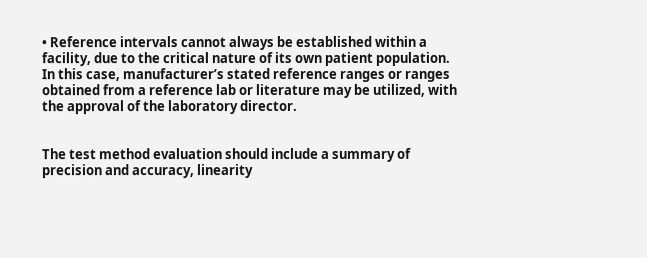• Reference intervals cannot always be established within a facility, due to the critical nature of its own patient population. In this case, manufacturer’s stated reference ranges or ranges obtained from a reference lab or literature may be utilized, with the approval of the laboratory director.


The test method evaluation should include a summary of precision and accuracy, linearity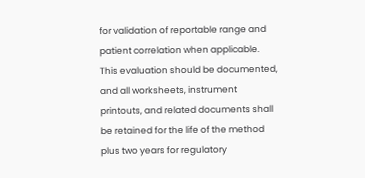for validation of reportable range and patient correlation when applicable. This evaluation should be documented, and all worksheets, instrument printouts, and related documents shall be retained for the life of the method plus two years for regulatory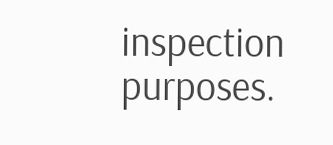inspection purposes.